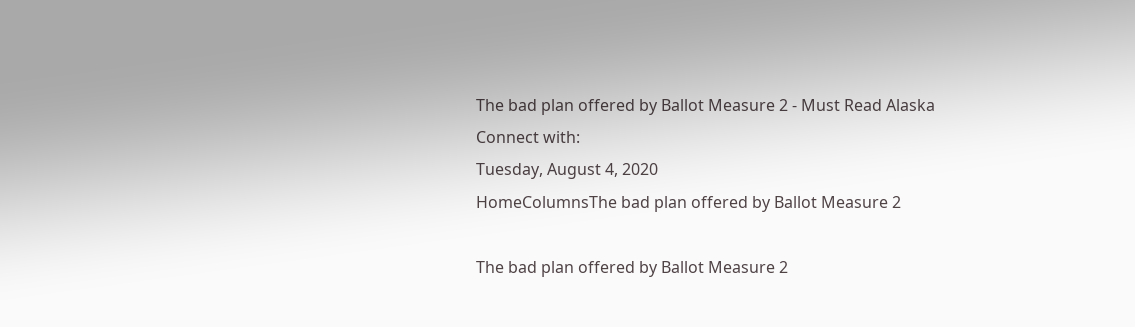The bad plan offered by Ballot Measure 2 - Must Read Alaska
Connect with:
Tuesday, August 4, 2020
HomeColumnsThe bad plan offered by Ballot Measure 2

The bad plan offered by Ballot Measure 2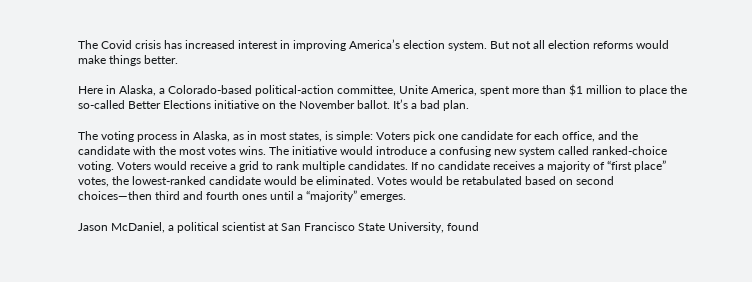The Covid crisis has increased interest in improving America’s election system. But not all election reforms would make things better.

Here in Alaska, a Colorado-based political-action committee, Unite America, spent more than $1 million to place the so-called Better Elections initiative on the November ballot. It’s a bad plan.

The voting process in Alaska, as in most states, is simple: Voters pick one candidate for each office, and the candidate with the most votes wins. The initiative would introduce a confusing new system called ranked-choice voting. Voters would receive a grid to rank multiple candidates. If no candidate receives a majority of “first place” votes, the lowest-ranked candidate would be eliminated. Votes would be retabulated based on second choices—then third and fourth ones until a “majority” emerges.

Jason McDaniel, a political scientist at San Francisco State University, found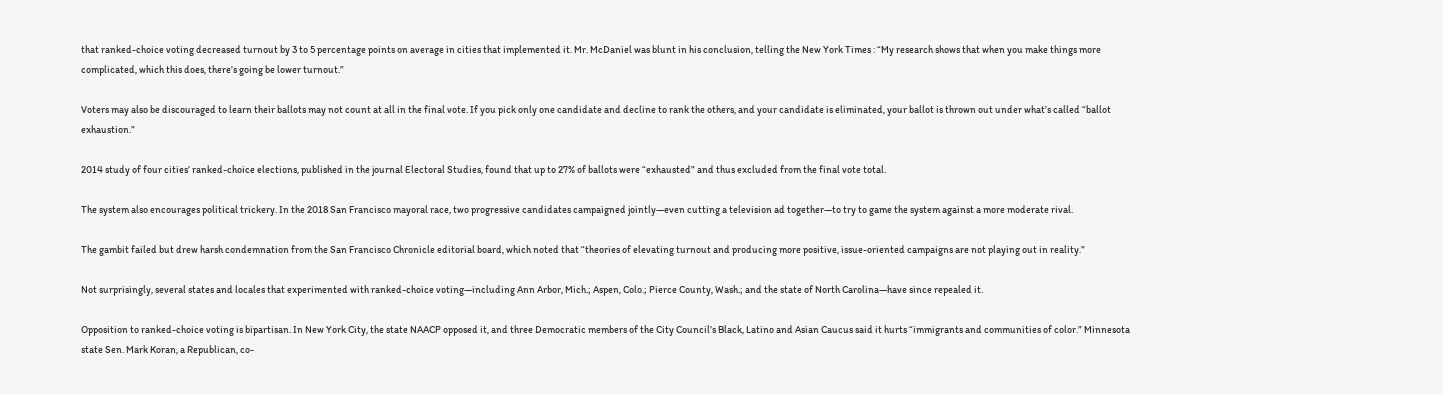that ranked-choice voting decreased turnout by 3 to 5 percentage points on average in cities that implemented it. Mr. McDaniel was blunt in his conclusion, telling the New York Times : “My research shows that when you make things more complicated, which this does, there’s going be lower turnout.”

Voters may also be discouraged to learn their ballots may not count at all in the final vote. If you pick only one candidate and decline to rank the others, and your candidate is eliminated, your ballot is thrown out under what’s called “ballot exhaustion.”

2014 study of four cities’ ranked-choice elections, published in the journal Electoral Studies, found that up to 27% of ballots were “exhausted” and thus excluded from the final vote total.

The system also encourages political trickery. In the 2018 San Francisco mayoral race, two progressive candidates campaigned jointly—even cutting a television ad together—to try to game the system against a more moderate rival.

The gambit failed but drew harsh condemnation from the San Francisco Chronicle editorial board, which noted that “theories of elevating turnout and producing more positive, issue-oriented campaigns are not playing out in reality.”

Not surprisingly, several states and locales that experimented with ranked-choice voting—including Ann Arbor, Mich.; Aspen, Colo.; Pierce County, Wash.; and the state of North Carolina—have since repealed it.

Opposition to ranked-choice voting is bipartisan. In New York City, the state NAACP opposed it, and three Democratic members of the City Council’s Black, Latino and Asian Caucus said it hurts “immigrants and communities of color.” Minnesota state Sen. Mark Koran, a Republican, co-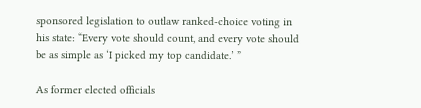sponsored legislation to outlaw ranked-choice voting in his state: “Every vote should count, and every vote should be as simple as ‘I picked my top candidate.’ ”

As former elected officials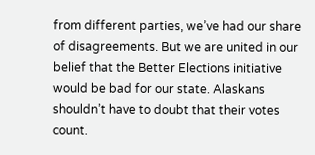from different parties, we’ve had our share of disagreements. But we are united in our belief that the Better Elections initiative would be bad for our state. Alaskans shouldn’t have to doubt that their votes count.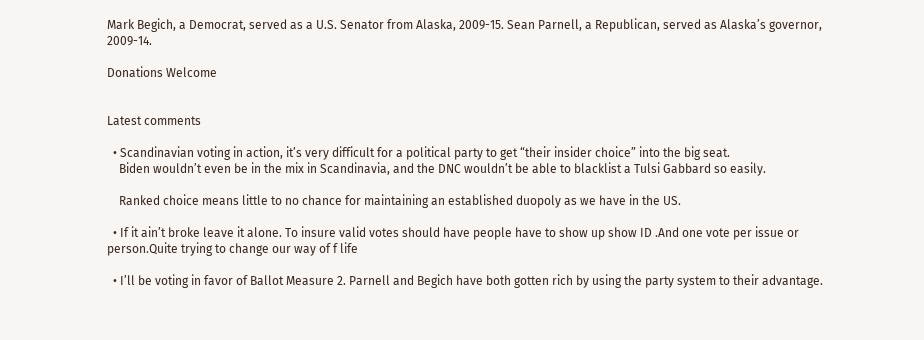Mark Begich, a Democrat, served as a U.S. Senator from Alaska, 2009-15. Sean Parnell, a Republican, served as Alaska’s governor, 2009-14.

Donations Welcome


Latest comments

  • Scandinavian voting in action, it’s very difficult for a political party to get “their insider choice” into the big seat.
    Biden wouldn’t even be in the mix in Scandinavia, and the DNC wouldn’t be able to blacklist a Tulsi Gabbard so easily.

    Ranked choice means little to no chance for maintaining an established duopoly as we have in the US.

  • If it ain’t broke leave it alone. To insure valid votes should have people have to show up show ID .And one vote per issue or person.Quite trying to change our way of f life

  • I’ll be voting in favor of Ballot Measure 2. Parnell and Begich have both gotten rich by using the party system to their advantage.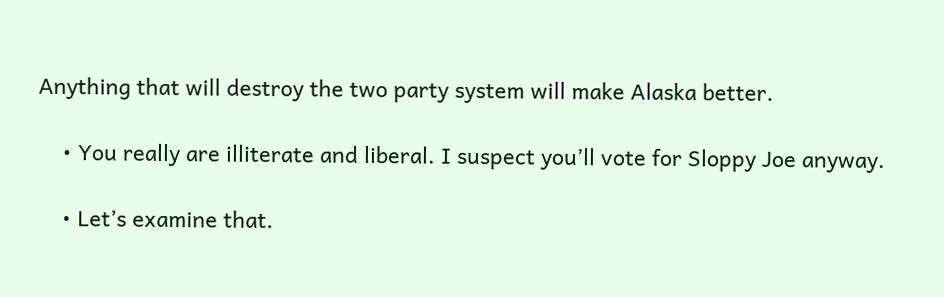Anything that will destroy the two party system will make Alaska better.

    • You really are illiterate and liberal. I suspect you’ll vote for Sloppy Joe anyway.

    • Let’s examine that.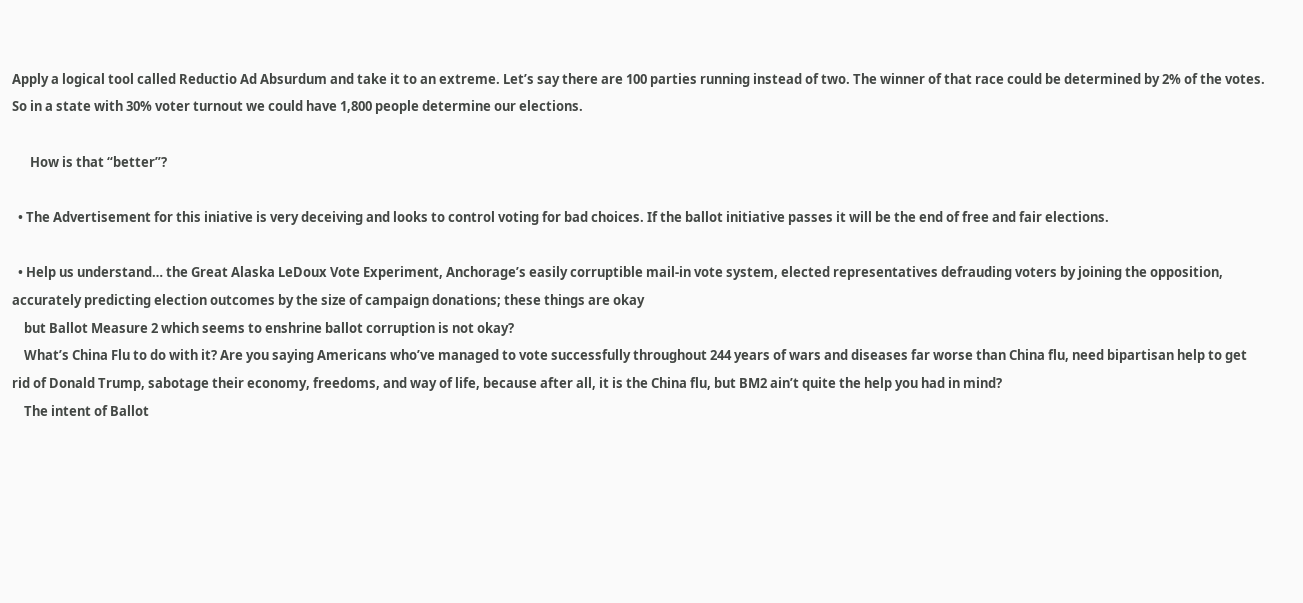Apply a logical tool called Reductio Ad Absurdum and take it to an extreme. Let’s say there are 100 parties running instead of two. The winner of that race could be determined by 2% of the votes. So in a state with 30% voter turnout we could have 1,800 people determine our elections.

      How is that “better”?

  • The Advertisement for this iniative is very deceiving and looks to control voting for bad choices. If the ballot initiative passes it will be the end of free and fair elections.

  • Help us understand… the Great Alaska LeDoux Vote Experiment, Anchorage’s easily corruptible mail-in vote system, elected representatives defrauding voters by joining the opposition, accurately predicting election outcomes by the size of campaign donations; these things are okay
    but Ballot Measure 2 which seems to enshrine ballot corruption is not okay?
    What’s China Flu to do with it? Are you saying Americans who’ve managed to vote successfully throughout 244 years of wars and diseases far worse than China flu, need bipartisan help to get rid of Donald Trump, sabotage their economy, freedoms, and way of life, because after all, it is the China flu, but BM2 ain’t quite the help you had in mind?
    The intent of Ballot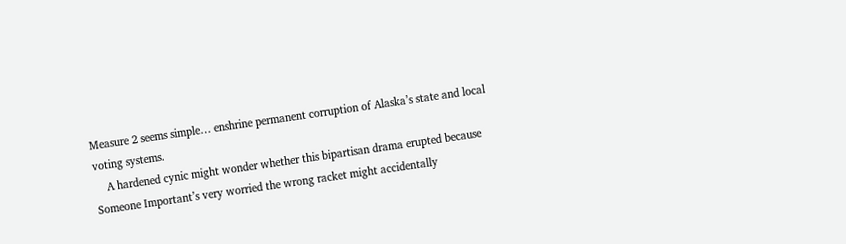Measure 2 seems simple… enshrine permanent corruption of Alaska’s state and local voting systems.
    A hardened cynic might wonder whether this bipartisan drama erupted because Someone Important’s very worried the wrong racket might accidentally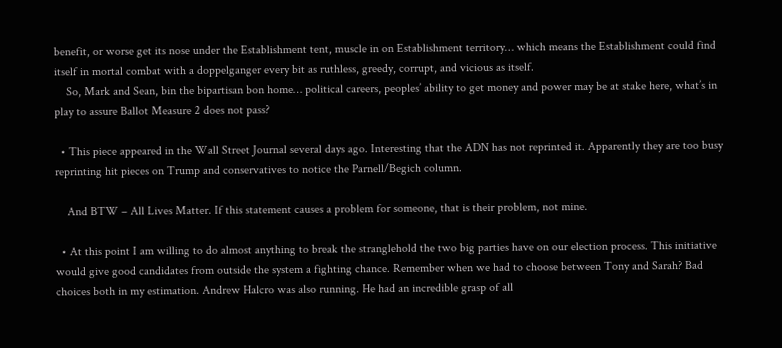benefit, or worse get its nose under the Establishment tent, muscle in on Establishment territory… which means the Establishment could find itself in mortal combat with a doppelganger every bit as ruthless, greedy, corrupt, and vicious as itself.
    So, Mark and Sean, bin the bipartisan bon home… political careers, peoples’ ability to get money and power may be at stake here, what’s in play to assure Ballot Measure 2 does not pass?

  • This piece appeared in the Wall Street Journal several days ago. Interesting that the ADN has not reprinted it. Apparently they are too busy reprinting hit pieces on Trump and conservatives to notice the Parnell/Begich column.

    And BTW – All Lives Matter. If this statement causes a problem for someone, that is their problem, not mine.

  • At this point I am willing to do almost anything to break the stranglehold the two big parties have on our election process. This initiative would give good candidates from outside the system a fighting chance. Remember when we had to choose between Tony and Sarah? Bad choices both in my estimation. Andrew Halcro was also running. He had an incredible grasp of all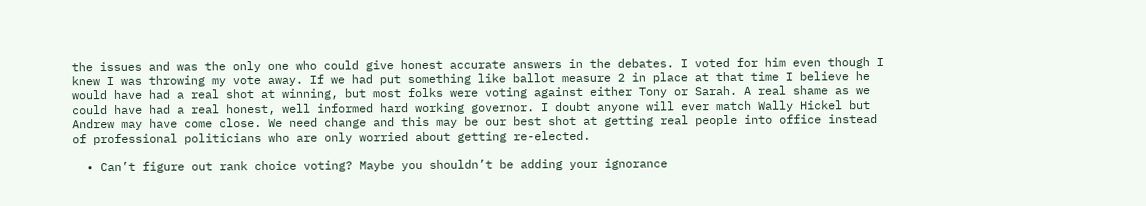the issues and was the only one who could give honest accurate answers in the debates. I voted for him even though I knew I was throwing my vote away. If we had put something like ballot measure 2 in place at that time I believe he would have had a real shot at winning, but most folks were voting against either Tony or Sarah. A real shame as we could have had a real honest, well informed hard working governor. I doubt anyone will ever match Wally Hickel but Andrew may have come close. We need change and this may be our best shot at getting real people into office instead of professional politicians who are only worried about getting re-elected.

  • Can’t figure out rank choice voting? Maybe you shouldn’t be adding your ignorance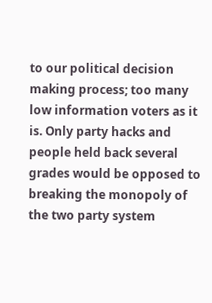to our political decision making process; too many low information voters as it is. Only party hacks and people held back several grades would be opposed to breaking the monopoly of the two party system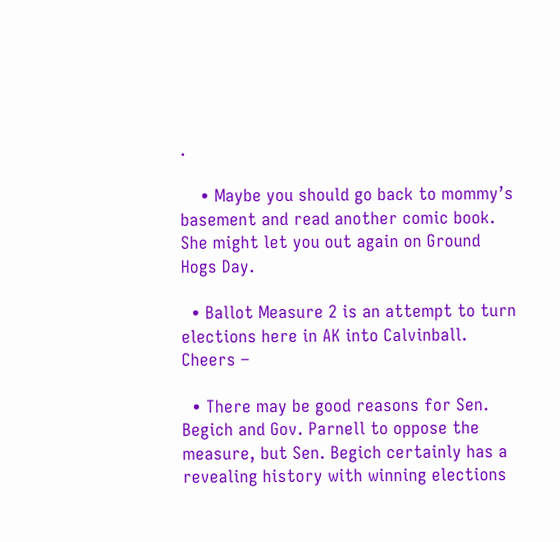.

    • Maybe you should go back to mommy’s basement and read another comic book. She might let you out again on Ground Hogs Day.

  • Ballot Measure 2 is an attempt to turn elections here in AK into Calvinball. Cheers –

  • There may be good reasons for Sen. Begich and Gov. Parnell to oppose the measure, but Sen. Begich certainly has a revealing history with winning elections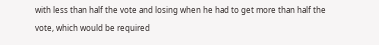with less than half the vote and losing when he had to get more than half the vote, which would be required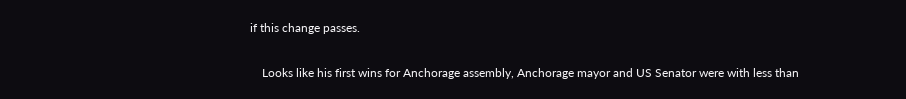if this change passes.

    Looks like his first wins for Anchorage assembly, Anchorage mayor and US Senator were with less than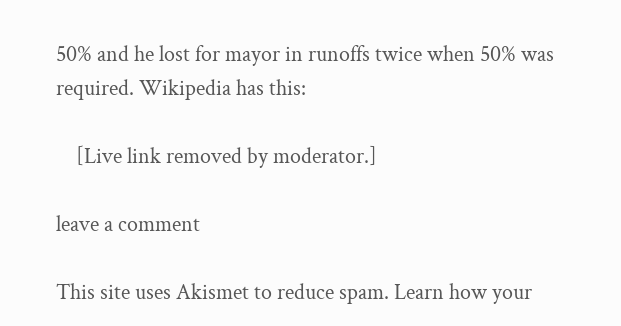50% and he lost for mayor in runoffs twice when 50% was required. Wikipedia has this:

    [Live link removed by moderator.]

leave a comment

This site uses Akismet to reduce spam. Learn how your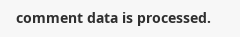comment data is processed.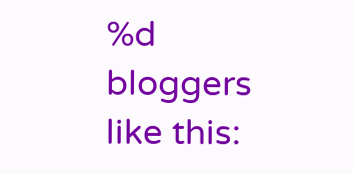%d bloggers like this: